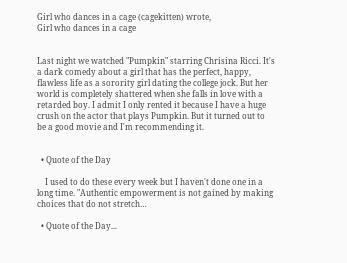Girl who dances in a cage (cagekitten) wrote,
Girl who dances in a cage


Last night we watched "Pumpkin" starring Chrisina Ricci. It's a dark comedy about a girl that has the perfect, happy, flawless life as a sorority girl dating the college jock. But her world is completely shattered when she falls in love with a retarded boy. I admit I only rented it because I have a huge crush on the actor that plays Pumpkin. But it turned out to be a good movie and I'm recommending it.


  • Quote of the Day

    I used to do these every week but I haven't done one in a long time. "Authentic empowerment is not gained by making choices that do not stretch…

  • Quote of the Day...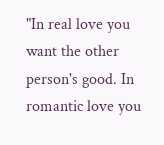"In real love you want the other person's good. In romantic love you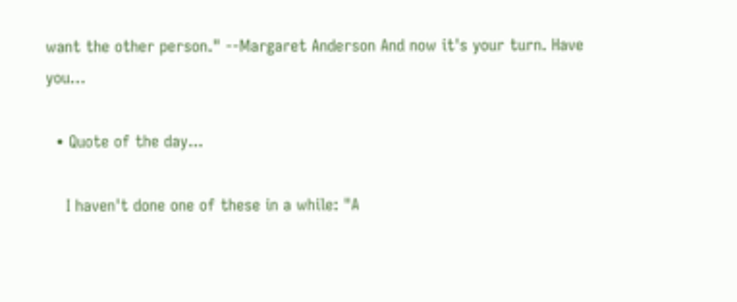want the other person." --Margaret Anderson And now it's your turn. Have you…

  • Quote of the day...

    I haven't done one of these in a while: "A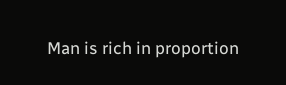Man is rich in proportion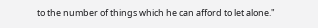to the number of things which he can afford to let alone."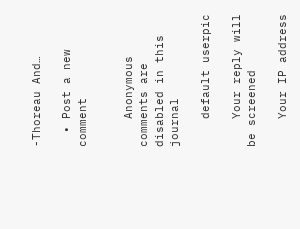-Thoreau And…

  • Post a new comment


    Anonymous comments are disabled in this journal

    default userpic

    Your reply will be screened

    Your IP address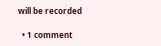will be recorded

  • 1 comment